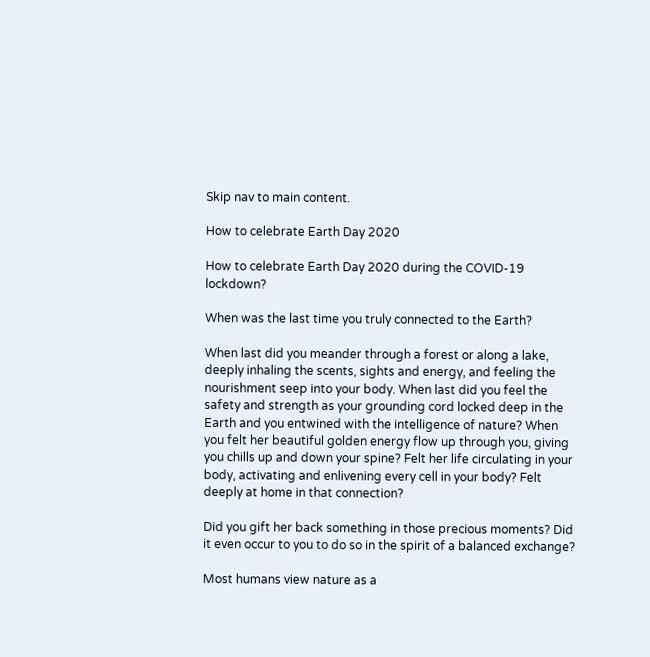Skip nav to main content.

How to celebrate Earth Day 2020

How to celebrate Earth Day 2020 during the COVID-19 lockdown?

When was the last time you truly connected to the Earth?

When last did you meander through a forest or along a lake, deeply inhaling the scents, sights and energy, and feeling the nourishment seep into your body. When last did you feel the safety and strength as your grounding cord locked deep in the Earth and you entwined with the intelligence of nature? When you felt her beautiful golden energy flow up through you, giving you chills up and down your spine? Felt her life circulating in your body, activating and enlivening every cell in your body? Felt deeply at home in that connection?

Did you gift her back something in those precious moments? Did it even occur to you to do so in the spirit of a balanced exchange?

Most humans view nature as a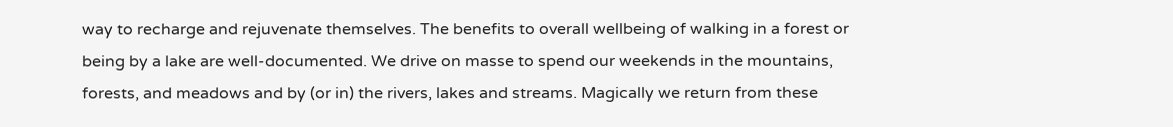way to recharge and rejuvenate themselves. The benefits to overall wellbeing of walking in a forest or being by a lake are well-documented. We drive on masse to spend our weekends in the mountains, forests, and meadows and by (or in) the rivers, lakes and streams. Magically we return from these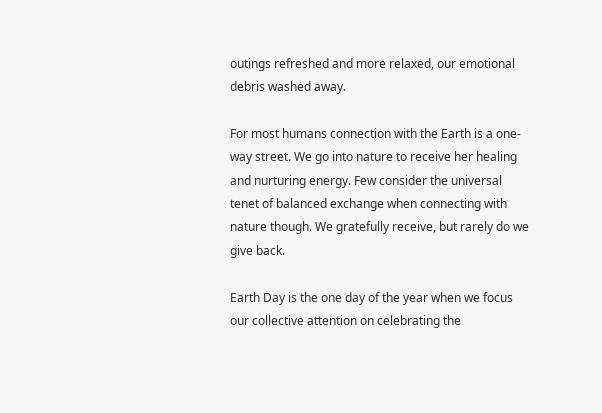outings refreshed and more relaxed, our emotional debris washed away.

For most humans connection with the Earth is a one-way street. We go into nature to receive her healing and nurturing energy. Few consider the universal tenet of balanced exchange when connecting with nature though. We gratefully receive, but rarely do we give back.

Earth Day is the one day of the year when we focus our collective attention on celebrating the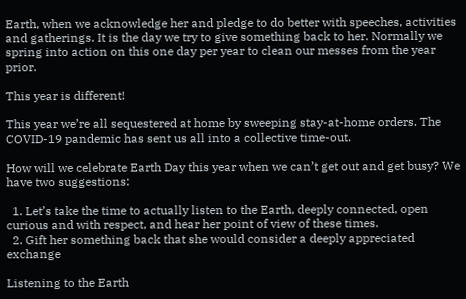Earth, when we acknowledge her and pledge to do better with speeches, activities and gatherings. It is the day we try to give something back to her. Normally we spring into action on this one day per year to clean our messes from the year prior.

This year is different!

This year we’re all sequestered at home by sweeping stay-at-home orders. The COVID-19 pandemic has sent us all into a collective time-out.

How will we celebrate Earth Day this year when we can’t get out and get busy? We have two suggestions:

  1. Let’s take the time to actually listen to the Earth, deeply connected, open curious and with respect, and hear her point of view of these times.
  2. Gift her something back that she would consider a deeply appreciated exchange

Listening to the Earth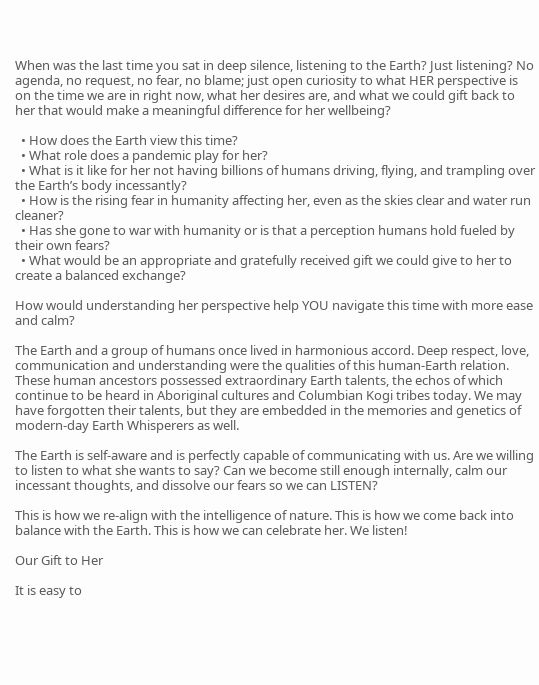When was the last time you sat in deep silence, listening to the Earth? Just listening? No agenda, no request, no fear, no blame; just open curiosity to what HER perspective is on the time we are in right now, what her desires are, and what we could gift back to her that would make a meaningful difference for her wellbeing?

  • How does the Earth view this time?
  • What role does a pandemic play for her?
  • What is it like for her not having billions of humans driving, flying, and trampling over the Earth’s body incessantly?
  • How is the rising fear in humanity affecting her, even as the skies clear and water run cleaner?
  • Has she gone to war with humanity or is that a perception humans hold fueled by their own fears?
  • What would be an appropriate and gratefully received gift we could give to her to create a balanced exchange?

How would understanding her perspective help YOU navigate this time with more ease and calm?

The Earth and a group of humans once lived in harmonious accord. Deep respect, love, communication and understanding were the qualities of this human-Earth relation. These human ancestors possessed extraordinary Earth talents, the echos of which continue to be heard in Aboriginal cultures and Columbian Kogi tribes today. We may have forgotten their talents, but they are embedded in the memories and genetics of modern-day Earth Whisperers as well.

The Earth is self-aware and is perfectly capable of communicating with us. Are we willing to listen to what she wants to say? Can we become still enough internally, calm our incessant thoughts, and dissolve our fears so we can LISTEN?

This is how we re-align with the intelligence of nature. This is how we come back into balance with the Earth. This is how we can celebrate her. We listen!

Our Gift to Her

It is easy to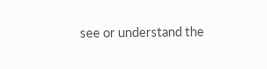see or understand the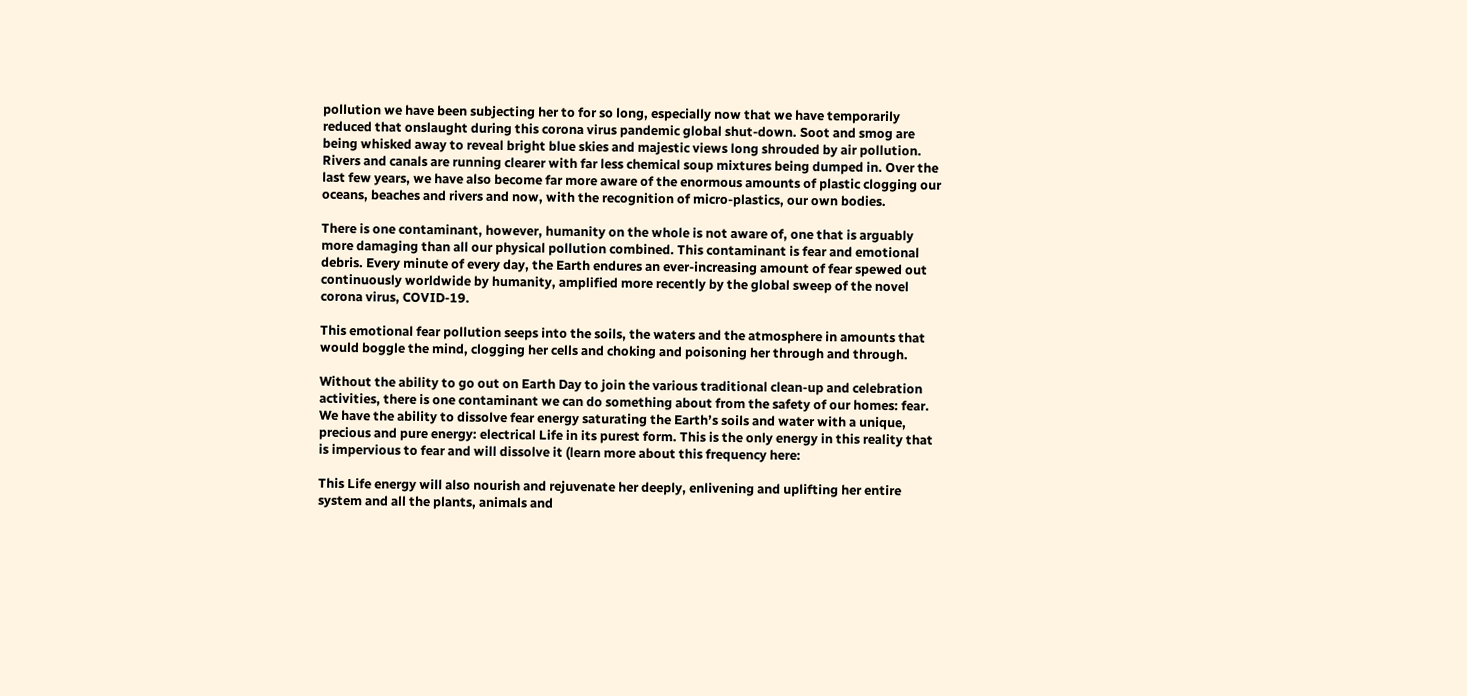pollution we have been subjecting her to for so long, especially now that we have temporarily reduced that onslaught during this corona virus pandemic global shut-down. Soot and smog are being whisked away to reveal bright blue skies and majestic views long shrouded by air pollution. Rivers and canals are running clearer with far less chemical soup mixtures being dumped in. Over the last few years, we have also become far more aware of the enormous amounts of plastic clogging our oceans, beaches and rivers and now, with the recognition of micro-plastics, our own bodies.

There is one contaminant, however, humanity on the whole is not aware of, one that is arguably more damaging than all our physical pollution combined. This contaminant is fear and emotional debris. Every minute of every day, the Earth endures an ever-increasing amount of fear spewed out continuously worldwide by humanity, amplified more recently by the global sweep of the novel corona virus, COVID-19.

This emotional fear pollution seeps into the soils, the waters and the atmosphere in amounts that would boggle the mind, clogging her cells and choking and poisoning her through and through.

Without the ability to go out on Earth Day to join the various traditional clean-up and celebration activities, there is one contaminant we can do something about from the safety of our homes: fear. We have the ability to dissolve fear energy saturating the Earth’s soils and water with a unique, precious and pure energy: electrical Life in its purest form. This is the only energy in this reality that is impervious to fear and will dissolve it (learn more about this frequency here:

This Life energy will also nourish and rejuvenate her deeply, enlivening and uplifting her entire system and all the plants, animals and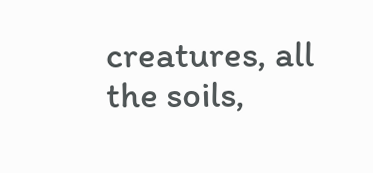creatures, all the soils,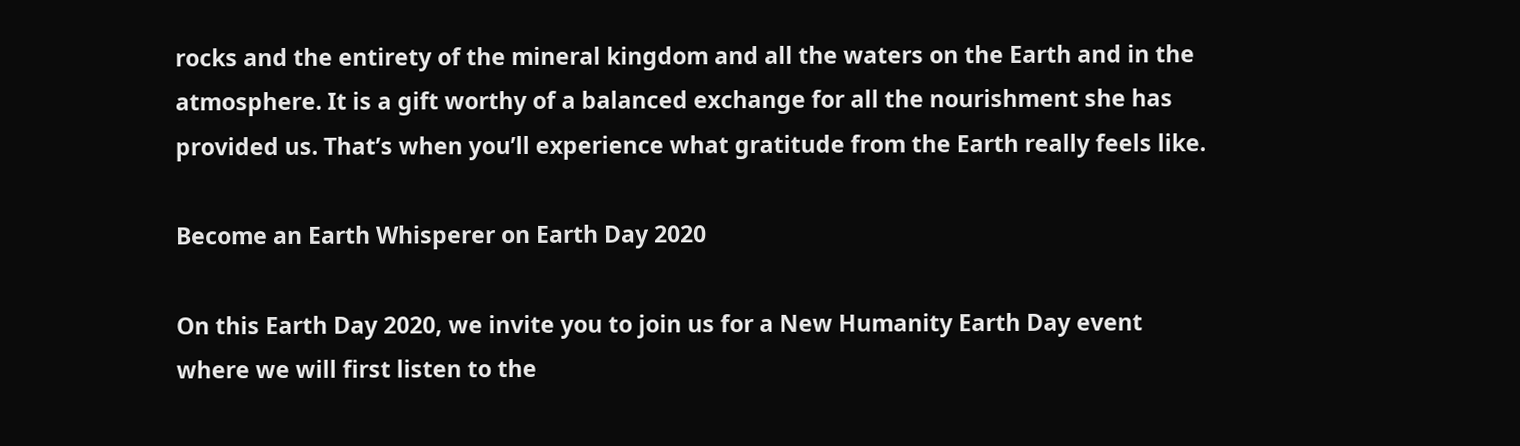rocks and the entirety of the mineral kingdom and all the waters on the Earth and in the atmosphere. It is a gift worthy of a balanced exchange for all the nourishment she has provided us. That’s when you’ll experience what gratitude from the Earth really feels like.

Become an Earth Whisperer on Earth Day 2020

On this Earth Day 2020, we invite you to join us for a New Humanity Earth Day event where we will first listen to the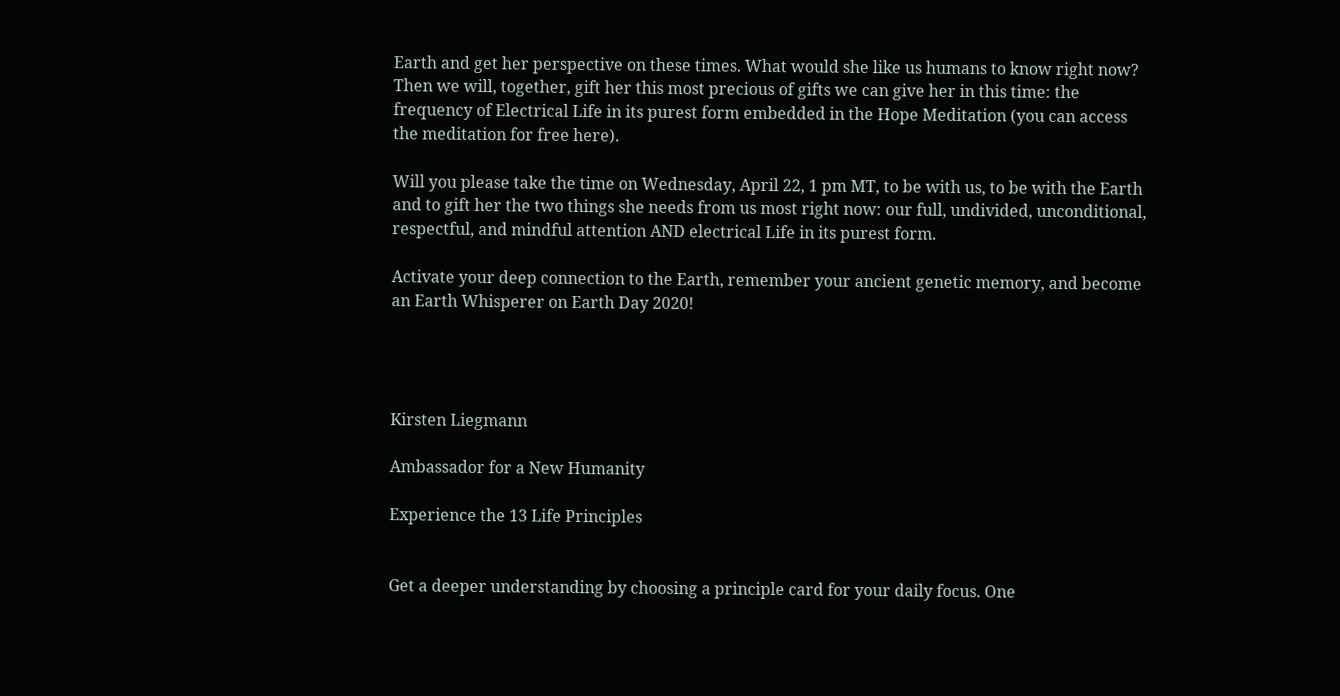Earth and get her perspective on these times. What would she like us humans to know right now? Then we will, together, gift her this most precious of gifts we can give her in this time: the frequency of Electrical Life in its purest form embedded in the Hope Meditation (you can access the meditation for free here).

Will you please take the time on Wednesday, April 22, 1 pm MT, to be with us, to be with the Earth and to gift her the two things she needs from us most right now: our full, undivided, unconditional, respectful, and mindful attention AND electrical Life in its purest form.

Activate your deep connection to the Earth, remember your ancient genetic memory, and become an Earth Whisperer on Earth Day 2020!




Kirsten Liegmann

Ambassador for a New Humanity

Experience the 13 Life Principles


Get a deeper understanding by choosing a principle card for your daily focus. One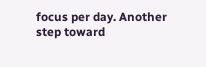focus per day. Another step toward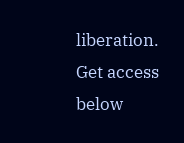liberation. Get access below